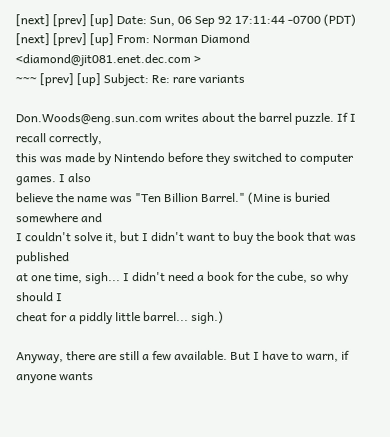[next] [prev] [up] Date: Sun, 06 Sep 92 17:11:44 -0700 (PDT)
[next] [prev] [up] From: Norman Diamond <diamond@jit081.enet.dec.com >
~~~ [prev] [up] Subject: Re: rare variants

Don.Woods@eng.sun.com writes about the barrel puzzle. If I recall correctly,
this was made by Nintendo before they switched to computer games. I also
believe the name was "Ten Billion Barrel." (Mine is buried somewhere and
I couldn't solve it, but I didn't want to buy the book that was published
at one time, sigh... I didn't need a book for the cube, so why should I
cheat for a piddly little barrel... sigh.)

Anyway, there are still a few available. But I have to warn, if anyone wants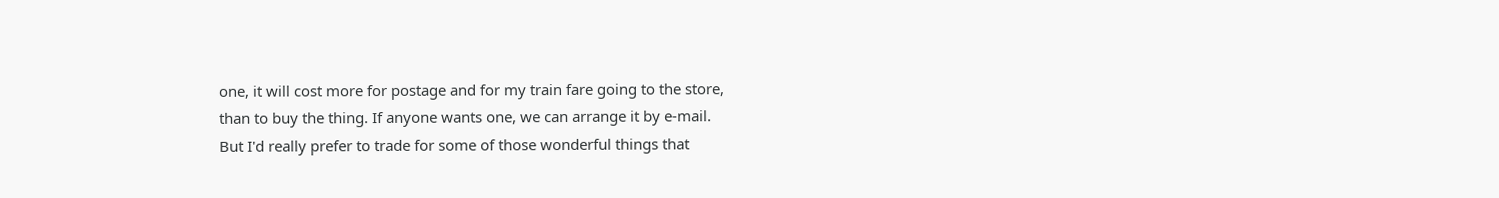one, it will cost more for postage and for my train fare going to the store,
than to buy the thing. If anyone wants one, we can arrange it by e-mail.
But I'd really prefer to trade for some of those wonderful things that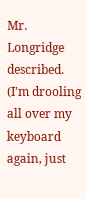Mr. Longridge described. (I'm drooling all over my keyboard again, just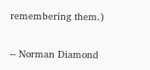remembering them.)

-- Norman Diamond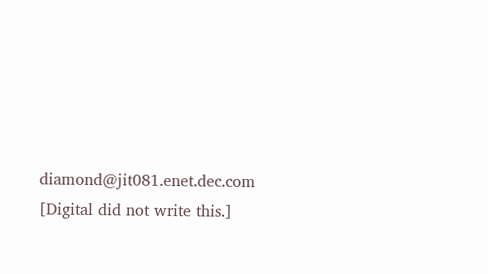diamond@jit081.enet.dec.com
[Digital did not write this.]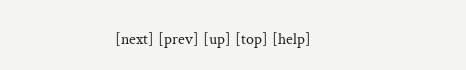[next] [prev] [up] [top] [help]